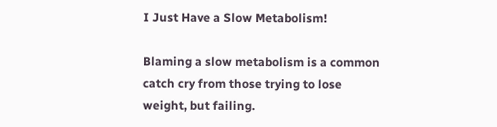I Just Have a Slow Metabolism!

Blaming a slow metabolism is a common catch cry from those trying to lose weight, but failing.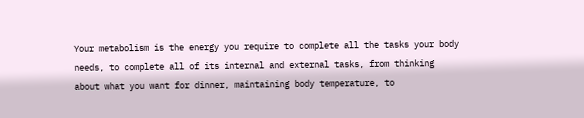Your metabolism is the energy you require to complete all the tasks your body needs, to complete all of its internal and external tasks, from thinking about what you want for dinner, maintaining body temperature, to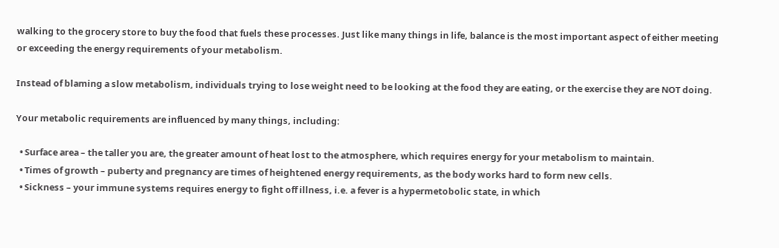walking to the grocery store to buy the food that fuels these processes. Just like many things in life, balance is the most important aspect of either meeting or exceeding the energy requirements of your metabolism.

Instead of blaming a slow metabolism, individuals trying to lose weight need to be looking at the food they are eating, or the exercise they are NOT doing.

Your metabolic requirements are influenced by many things, including:

  • Surface area – the taller you are, the greater amount of heat lost to the atmosphere, which requires energy for your metabolism to maintain.
  • Times of growth – puberty and pregnancy are times of heightened energy requirements, as the body works hard to form new cells.
  • Sickness – your immune systems requires energy to fight off illness, i.e. a fever is a hypermetobolic state, in which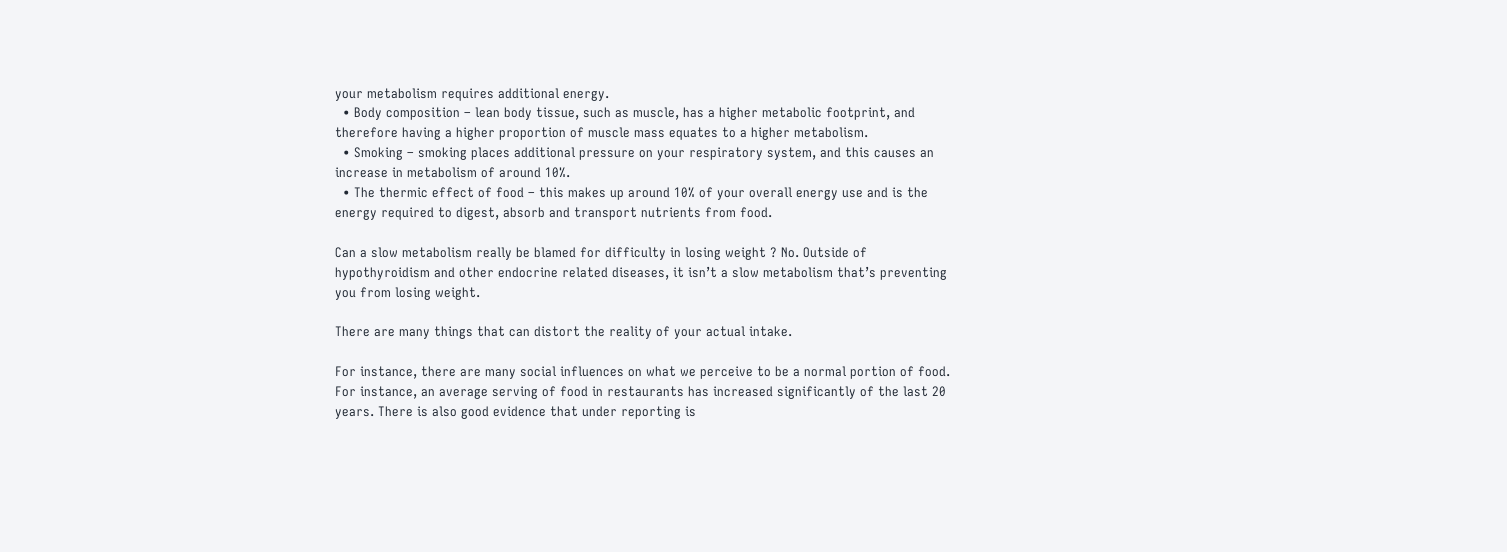your metabolism requires additional energy.
  • Body composition – lean body tissue, such as muscle, has a higher metabolic footprint, and therefore having a higher proportion of muscle mass equates to a higher metabolism.
  • Smoking – smoking places additional pressure on your respiratory system, and this causes an increase in metabolism of around 10%.
  • The thermic effect of food – this makes up around 10% of your overall energy use and is the energy required to digest, absorb and transport nutrients from food.

Can a slow metabolism really be blamed for difficulty in losing weight ? No. Outside of hypothyroidism and other endocrine related diseases, it isn’t a slow metabolism that’s preventing you from losing weight.

There are many things that can distort the reality of your actual intake.

For instance, there are many social influences on what we perceive to be a normal portion of food. For instance, an average serving of food in restaurants has increased significantly of the last 20 years. There is also good evidence that under reporting is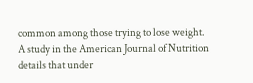common among those trying to lose weight. A study in the American Journal of Nutrition details that under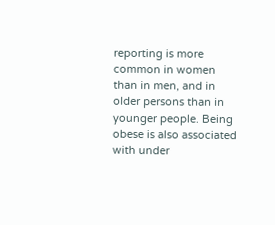reporting is more common in women than in men, and in older persons than in younger people. Being obese is also associated with under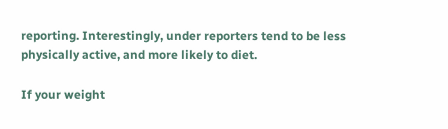reporting. Interestingly, under reporters tend to be less physically active, and more likely to diet.

If your weight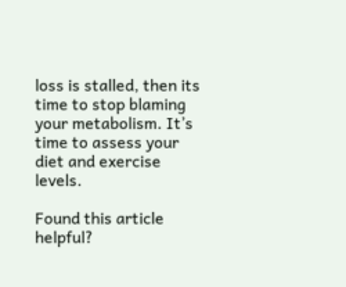loss is stalled, then its time to stop blaming your metabolism. It’s time to assess your diet and exercise levels.

Found this article helpful?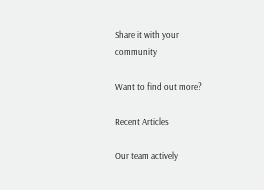Share it with your community

Want to find out more?

Recent Articles

Our team actively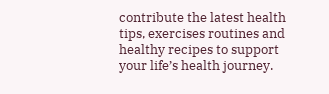contribute the latest health tips, exercises routines and healthy recipes to support your life’s health journey.